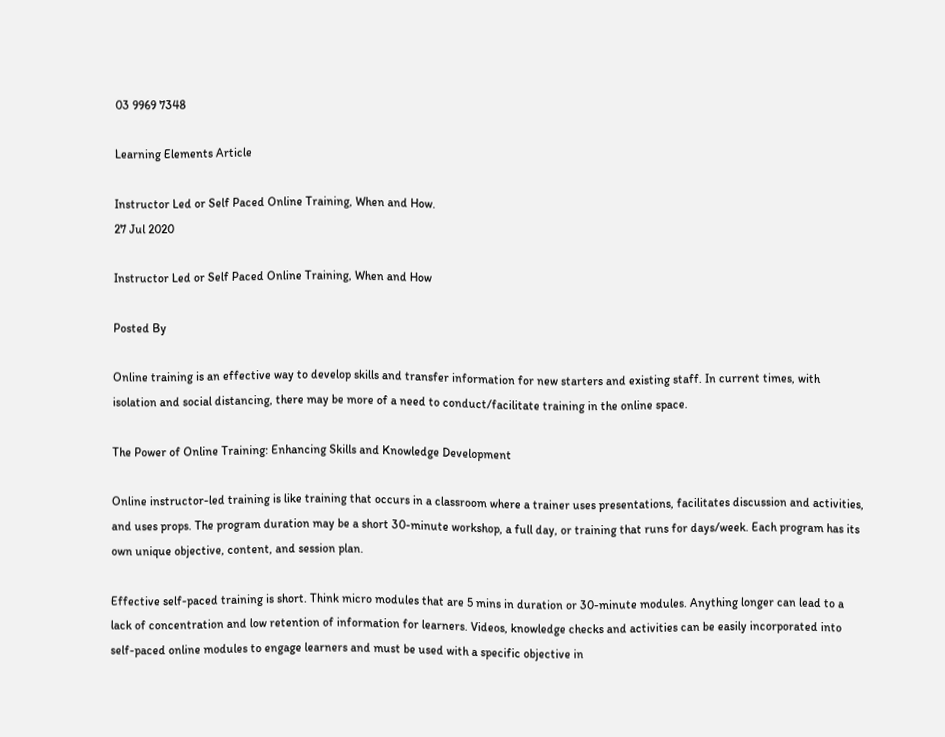03 9969 7348

Learning Elements Article

Instructor Led or Self Paced Online Training, When and How.
27 Jul 2020

Instructor Led or Self Paced Online Training, When and How

Posted By

Online training is an effective way to develop skills and transfer information for new starters and existing staff. In current times, with isolation and social distancing, there may be more of a need to conduct/facilitate training in the online space.

The Power of Online Training: Enhancing Skills and Knowledge Development

Online instructor-led training is like training that occurs in a classroom where a trainer uses presentations, facilitates discussion and activities, and uses props. The program duration may be a short 30-minute workshop, a full day, or training that runs for days/week. Each program has its own unique objective, content, and session plan.

Effective self-paced training is short. Think micro modules that are 5 mins in duration or 30-minute modules. Anything longer can lead to a lack of concentration and low retention of information for learners. Videos, knowledge checks and activities can be easily incorporated into self-paced online modules to engage learners and must be used with a specific objective in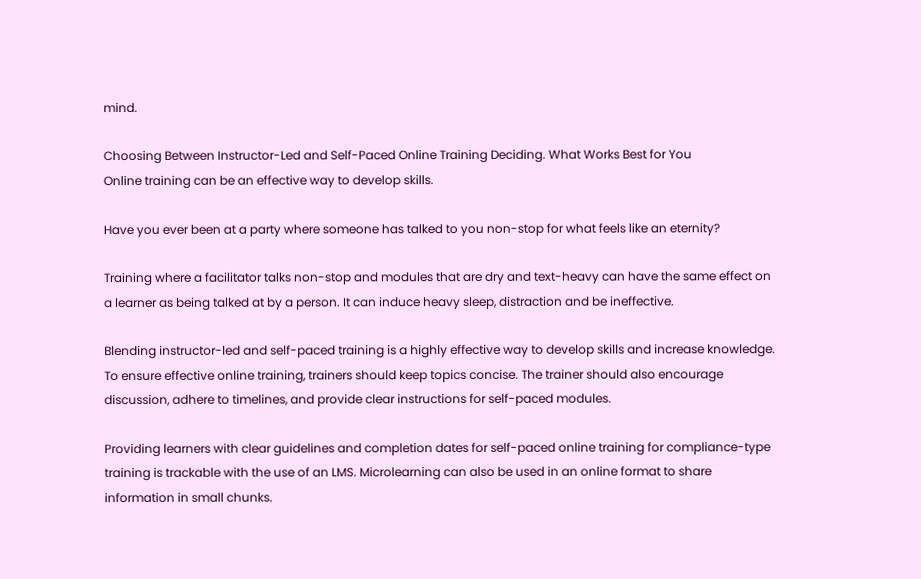mind.

Choosing Between Instructor-Led and Self-Paced Online Training Deciding. What Works Best for You
Online training can be an effective way to develop skills.

Have you ever been at a party where someone has talked to you non-stop for what feels like an eternity?

Training where a facilitator talks non-stop and modules that are dry and text-heavy can have the same effect on a learner as being talked at by a person. It can induce heavy sleep, distraction and be ineffective.

Blending instructor-led and self-paced training is a highly effective way to develop skills and increase knowledge. To ensure effective online training, trainers should keep topics concise. The trainer should also encourage discussion, adhere to timelines, and provide clear instructions for self-paced modules.

Providing learners with clear guidelines and completion dates for self-paced online training for compliance-type training is trackable with the use of an LMS. Microlearning can also be used in an online format to share information in small chunks.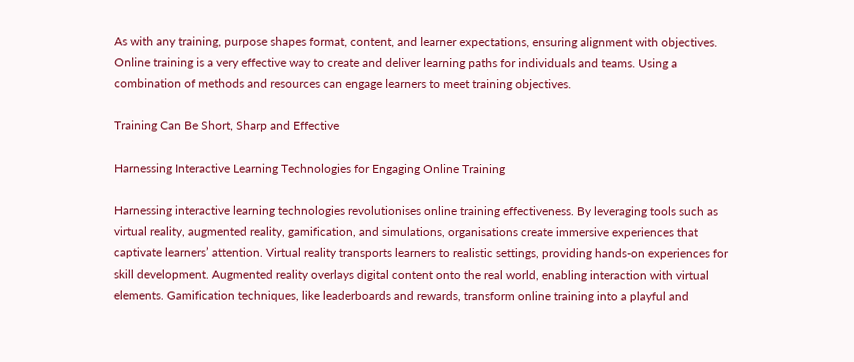As with any training, purpose shapes format, content, and learner expectations, ensuring alignment with objectives. Online training is a very effective way to create and deliver learning paths for individuals and teams. Using a combination of methods and resources can engage learners to meet training objectives.

Training Can Be Short, Sharp and Effective

Harnessing Interactive Learning Technologies for Engaging Online Training

Harnessing interactive learning technologies revolutionises online training effectiveness. By leveraging tools such as virtual reality, augmented reality, gamification, and simulations, organisations create immersive experiences that captivate learners’ attention. Virtual reality transports learners to realistic settings, providing hands-on experiences for skill development. Augmented reality overlays digital content onto the real world, enabling interaction with virtual elements. Gamification techniques, like leaderboards and rewards, transform online training into a playful and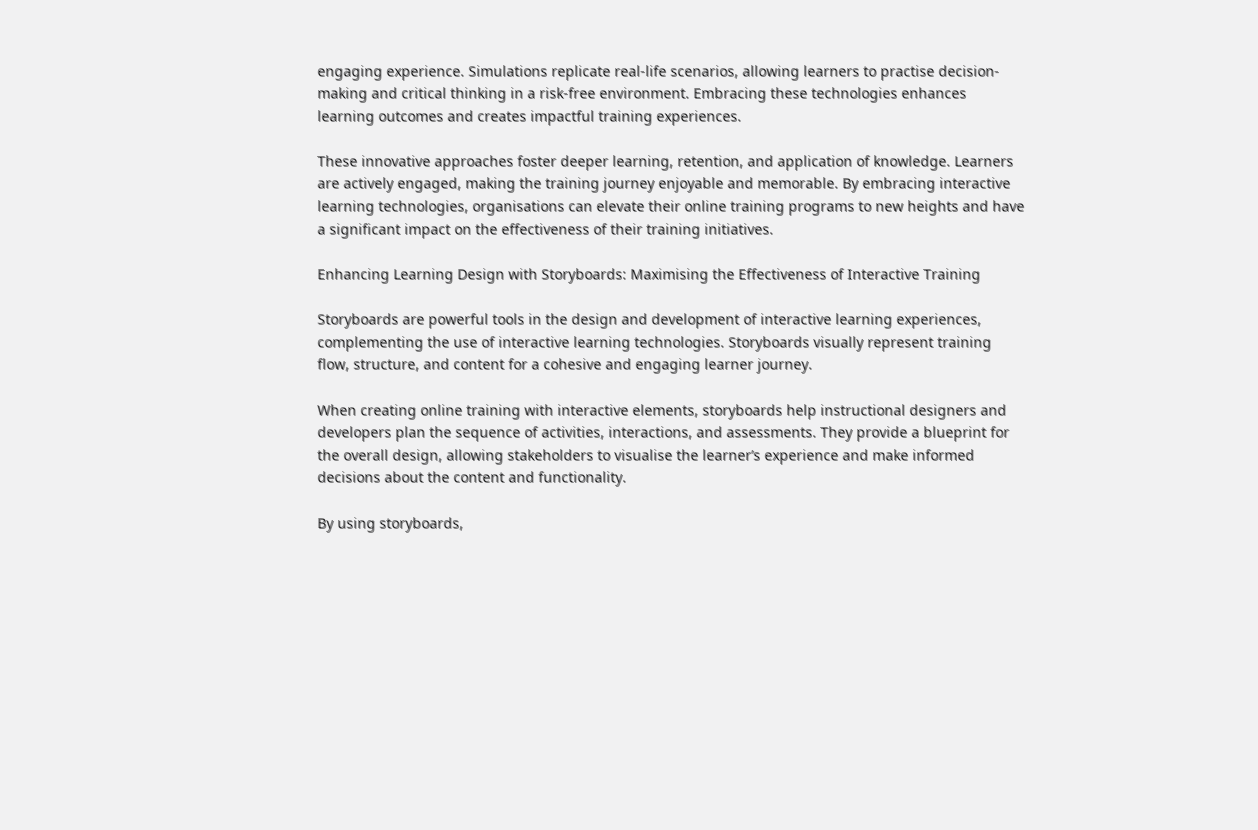engaging experience. Simulations replicate real-life scenarios, allowing learners to practise decision-making and critical thinking in a risk-free environment. Embracing these technologies enhances learning outcomes and creates impactful training experiences.

These innovative approaches foster deeper learning, retention, and application of knowledge. Learners are actively engaged, making the training journey enjoyable and memorable. By embracing interactive learning technologies, organisations can elevate their online training programs to new heights and have a significant impact on the effectiveness of their training initiatives.

Enhancing Learning Design with Storyboards: Maximising the Effectiveness of Interactive Training

Storyboards are powerful tools in the design and development of interactive learning experiences, complementing the use of interactive learning technologies. Storyboards visually represent training flow, structure, and content for a cohesive and engaging learner journey.

When creating online training with interactive elements, storyboards help instructional designers and developers plan the sequence of activities, interactions, and assessments. They provide a blueprint for the overall design, allowing stakeholders to visualise the learner’s experience and make informed decisions about the content and functionality.

By using storyboards,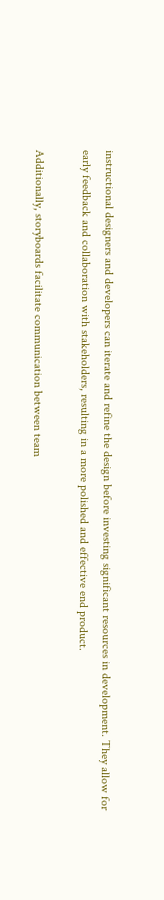instructional designers and developers can iterate and refine the design before investing significant resources in development. They allow for early feedback and collaboration with stakeholders, resulting in a more polished and effective end product.

Additionally, storyboards facilitate communication between team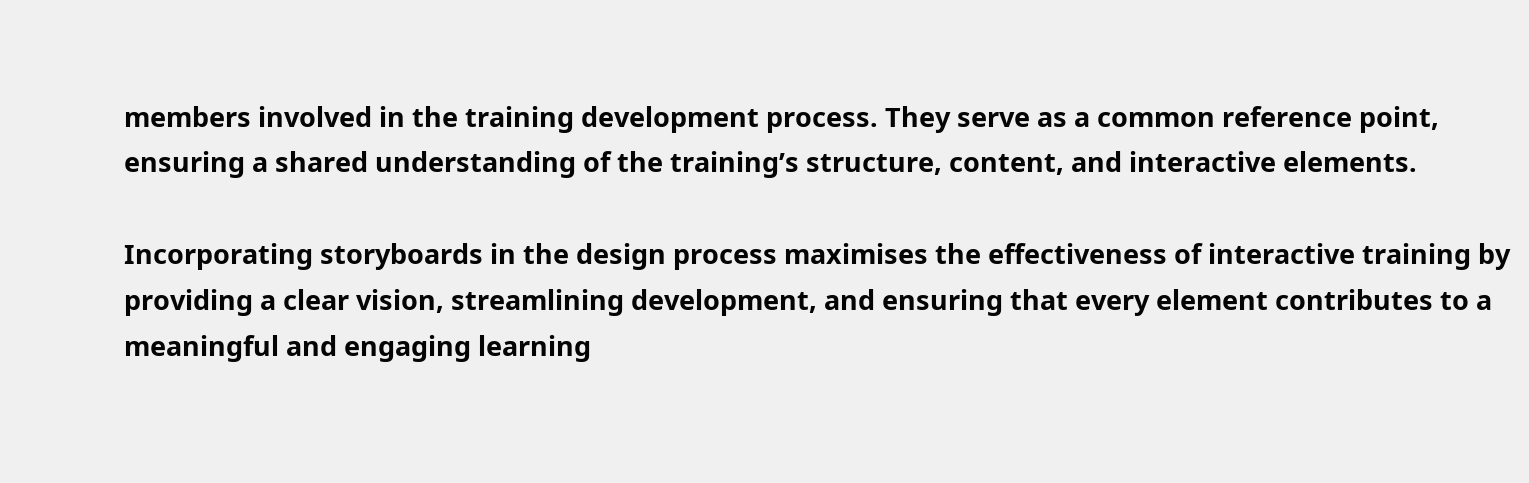members involved in the training development process. They serve as a common reference point, ensuring a shared understanding of the training’s structure, content, and interactive elements.

Incorporating storyboards in the design process maximises the effectiveness of interactive training by providing a clear vision, streamlining development, and ensuring that every element contributes to a meaningful and engaging learning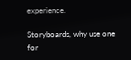experience.

Storyboards, why use one for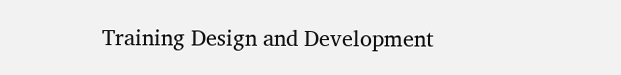Training Design and Development